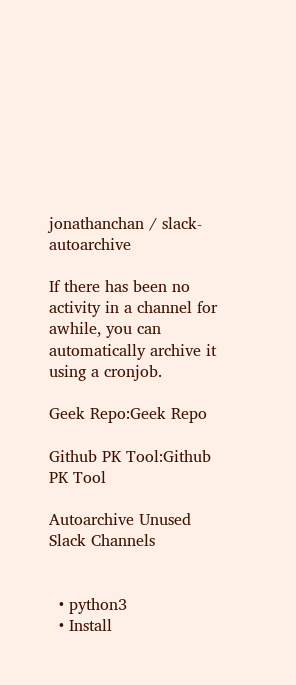jonathanchan / slack-autoarchive

If there has been no activity in a channel for awhile, you can automatically archive it using a cronjob.

Geek Repo:Geek Repo

Github PK Tool:Github PK Tool

Autoarchive Unused Slack Channels


  • python3
  • Install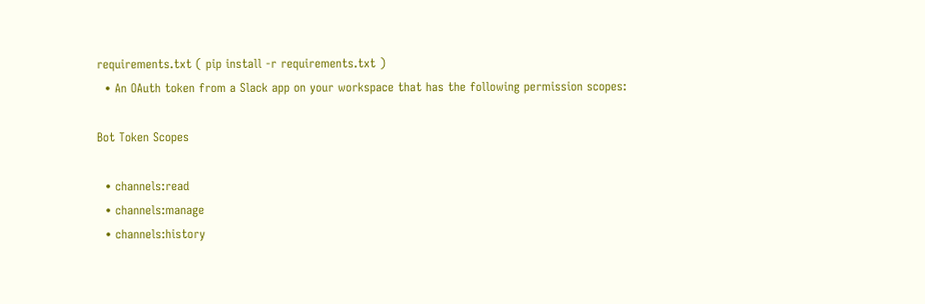requirements.txt ( pip install -r requirements.txt )
  • An OAuth token from a Slack app on your workspace that has the following permission scopes:

Bot Token Scopes

  • channels:read
  • channels:manage
  • channels:history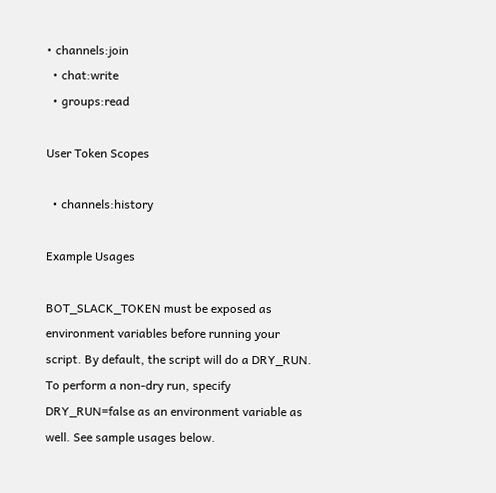• channels:join
  • chat:write
  • groups:read

User Token Scopes

  • channels:history

Example Usages

BOT_SLACK_TOKEN must be exposed as environment variables before running your script. By default, the script will do a DRY_RUN. To perform a non-dry run, specify DRY_RUN=false as an environment variable as well. See sample usages below.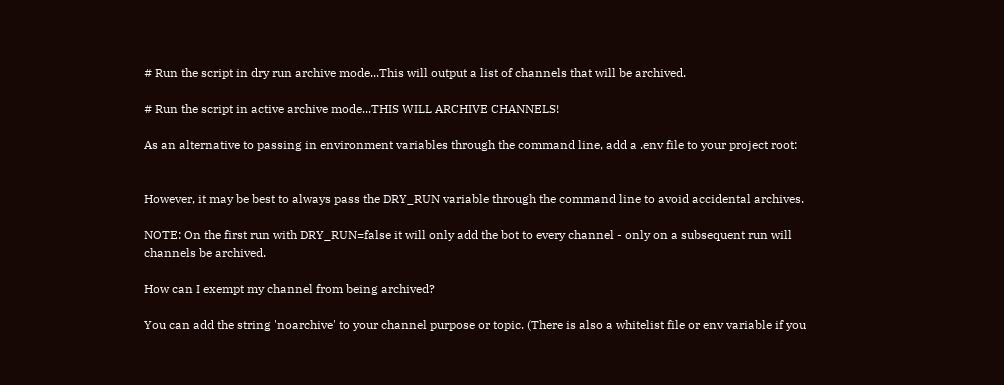# Run the script in dry run archive mode...This will output a list of channels that will be archived.

# Run the script in active archive mode...THIS WILL ARCHIVE CHANNELS!

As an alternative to passing in environment variables through the command line, add a .env file to your project root:


However, it may be best to always pass the DRY_RUN variable through the command line to avoid accidental archives.

NOTE: On the first run with DRY_RUN=false it will only add the bot to every channel - only on a subsequent run will channels be archived.

How can I exempt my channel from being archived?

You can add the string 'noarchive' to your channel purpose or topic. (There is also a whitelist file or env variable if you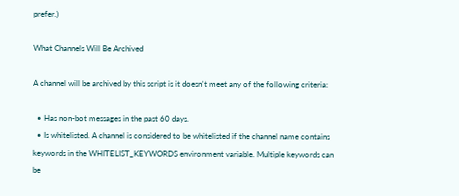prefer.)

What Channels Will Be Archived

A channel will be archived by this script is it doesn't meet any of the following criteria:

  • Has non-bot messages in the past 60 days.
  • Is whitelisted. A channel is considered to be whitelisted if the channel name contains keywords in the WHITELIST_KEYWORDS environment variable. Multiple keywords can be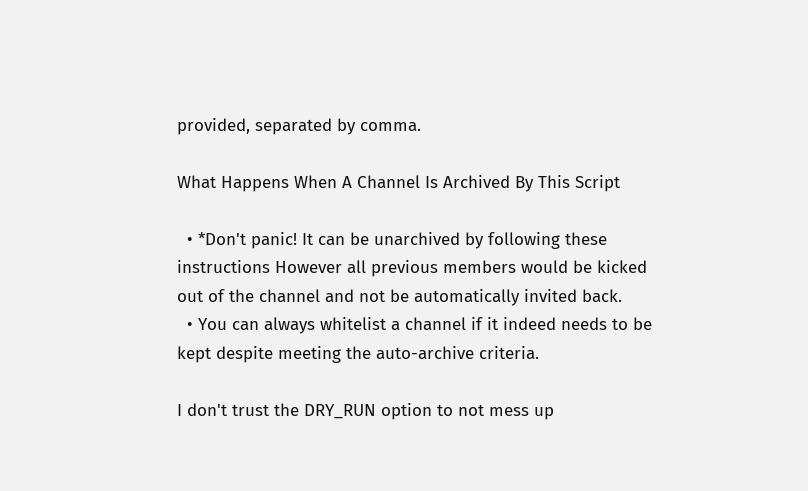provided, separated by comma.

What Happens When A Channel Is Archived By This Script

  • *Don't panic! It can be unarchived by following these instructions However all previous members would be kicked out of the channel and not be automatically invited back.
  • You can always whitelist a channel if it indeed needs to be kept despite meeting the auto-archive criteria.

I don't trust the DRY_RUN option to not mess up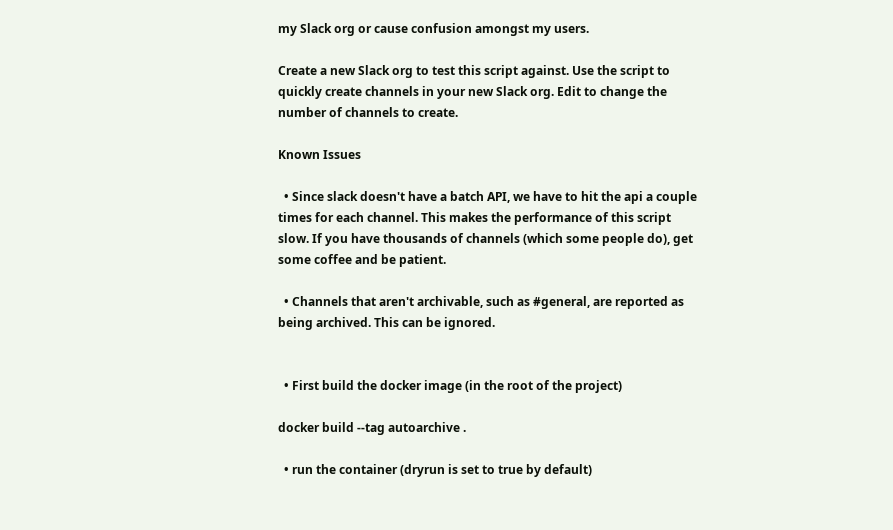my Slack org or cause confusion amongst my users.

Create a new Slack org to test this script against. Use the script to quickly create channels in your new Slack org. Edit to change the number of channels to create.

Known Issues

  • Since slack doesn't have a batch API, we have to hit the api a couple times for each channel. This makes the performance of this script slow. If you have thousands of channels (which some people do), get some coffee and be patient.

  • Channels that aren't archivable, such as #general, are reported as being archived. This can be ignored.


  • First build the docker image (in the root of the project)

docker build --tag autoarchive .

  • run the container (dryrun is set to true by default)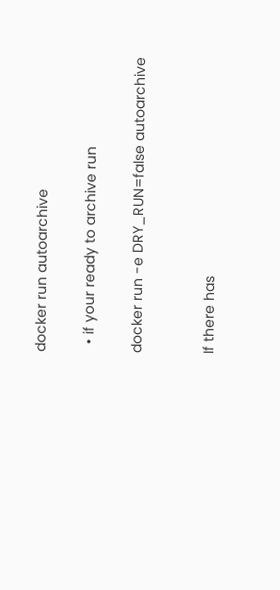docker run autoarchive

  • if your ready to archive run

docker run -e DRY_RUN=false autoarchive


If there has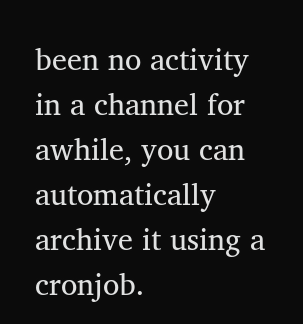been no activity in a channel for awhile, you can automatically archive it using a cronjob.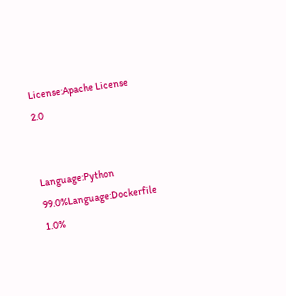License:Apache License 2.0


Language:Python 99.0%Language:Dockerfile 1.0%